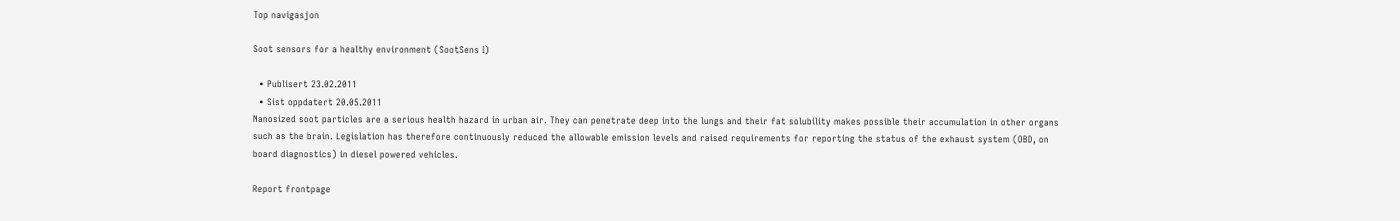Top navigasjon

Soot sensors for a healthy environment (SootSens I)

  • Publisert 23.02.2011
  • Sist oppdatert 20.05.2011
Nanosized soot particles are a serious health hazard in urban air. They can penetrate deep into the lungs and their fat solubility makes possible their accumulation in other organs such as the brain. Legislation has therefore continuously reduced the allowable emission levels and raised requirements for reporting the status of the exhaust system (OBD, on board diagnostics) in diesel powered vehicles.

Report frontpage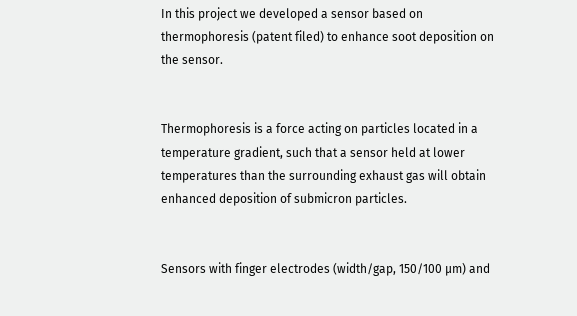In this project we developed a sensor based on thermophoresis (patent filed) to enhance soot deposition on the sensor.


Thermophoresis is a force acting on particles located in a temperature gradient, such that a sensor held at lower temperatures than the surrounding exhaust gas will obtain enhanced deposition of submicron particles.


Sensors with finger electrodes (width/gap, 150/100 μm) and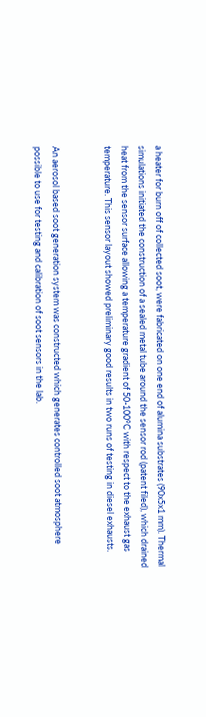a heater for burn off of collected soot, were fabricated on one end of alumina substrates (90x5x1 mm). Thermal simulations initiated the construction of a sealed metal tube around the sensor rod (patent filed), which drained heat from the sensor surface allowing a temperature gradient of 50-100°C with respect to the exhaust gas temperature. This sensor layout showed preliminary good results in two runs of testing in diesel exhausts.


An aerosol based soot generation system was constructed which generates controlled soot atmosphere possible to use for testing and calibration of soot sensors in the lab.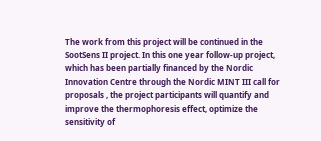The work from this project will be continued in the SootSens II project. In this one year follow-up project, which has been partially financed by the Nordic Innovation Centre through the Nordic MINT III call for proposals , the project participants will quantify and improve the thermophoresis effect, optimize the sensitivity of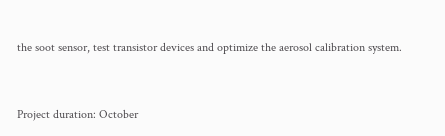the soot sensor, test transistor devices and optimize the aerosol calibration system.


Project duration: October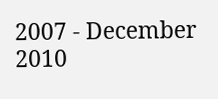2007 - December 2010